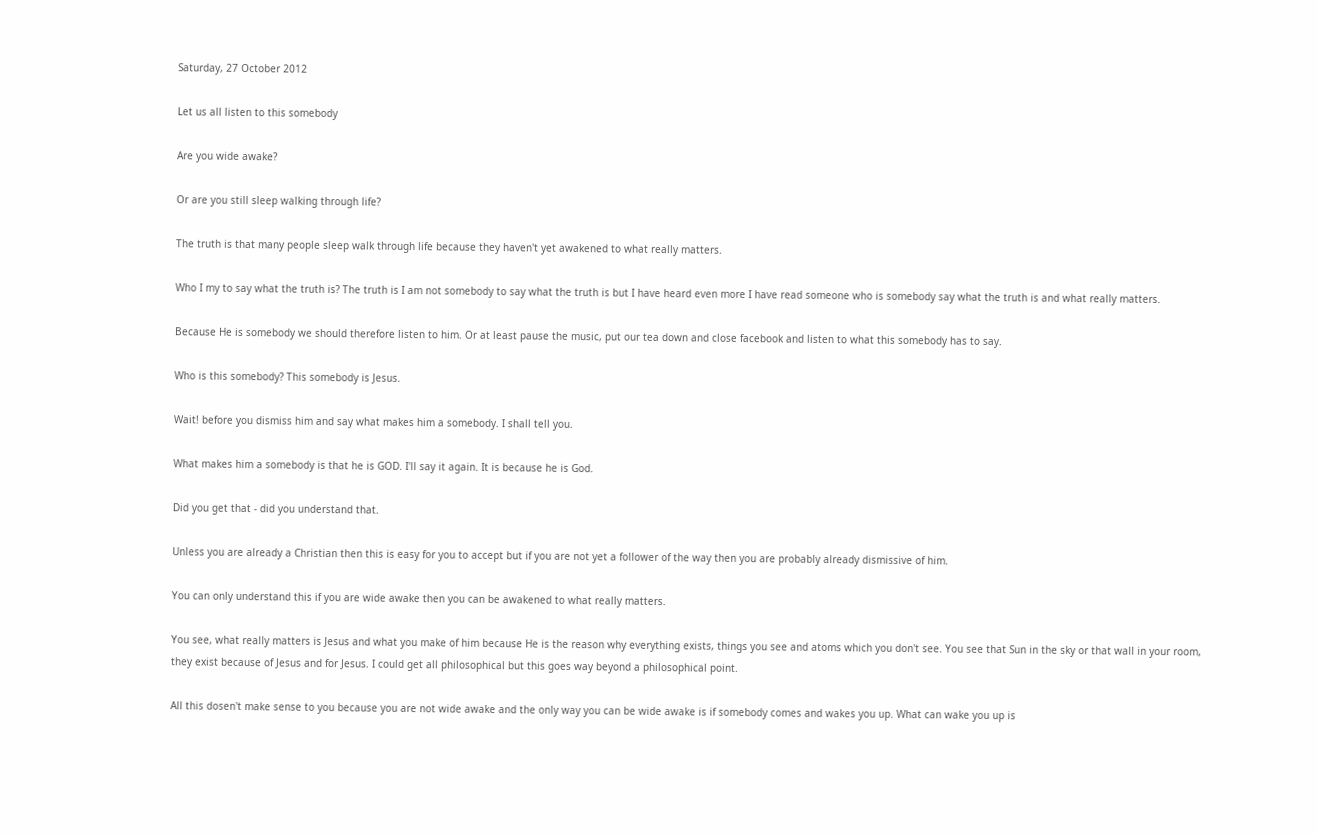Saturday, 27 October 2012

Let us all listen to this somebody

Are you wide awake?

Or are you still sleep walking through life?

The truth is that many people sleep walk through life because they haven't yet awakened to what really matters.

Who I my to say what the truth is? The truth is I am not somebody to say what the truth is but I have heard even more I have read someone who is somebody say what the truth is and what really matters.

Because He is somebody we should therefore listen to him. Or at least pause the music, put our tea down and close facebook and listen to what this somebody has to say.

Who is this somebody? This somebody is Jesus.

Wait! before you dismiss him and say what makes him a somebody. I shall tell you.

What makes him a somebody is that he is GOD. I'll say it again. It is because he is God.

Did you get that - did you understand that.

Unless you are already a Christian then this is easy for you to accept but if you are not yet a follower of the way then you are probably already dismissive of him.

You can only understand this if you are wide awake then you can be awakened to what really matters.

You see, what really matters is Jesus and what you make of him because He is the reason why everything exists, things you see and atoms which you don't see. You see that Sun in the sky or that wall in your room, they exist because of Jesus and for Jesus. I could get all philosophical but this goes way beyond a philosophical point.

All this dosen't make sense to you because you are not wide awake and the only way you can be wide awake is if somebody comes and wakes you up. What can wake you up is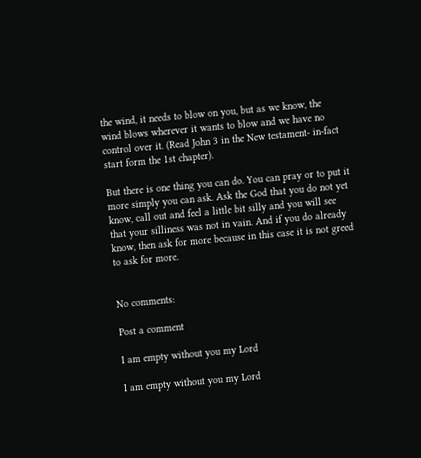the wind, it needs to blow on you, but as we know, the wind blows wherever it wants to blow and we have no control over it. (Read John 3 in the New testament- in-fact start form the 1st chapter).

But there is one thing you can do. You can pray or to put it more simply you can ask. Ask the God that you do not yet know, call out and feel a little bit silly and you will see that your silliness was not in vain. And if you do already know, then ask for more because in this case it is not greed to ask for more.


No comments:

Post a comment

I am empty without you my Lord

I am empty without you my Lord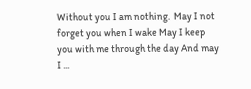Without you I am nothing.  May I not forget you when I wake May I keep you with me through the day And may I ...